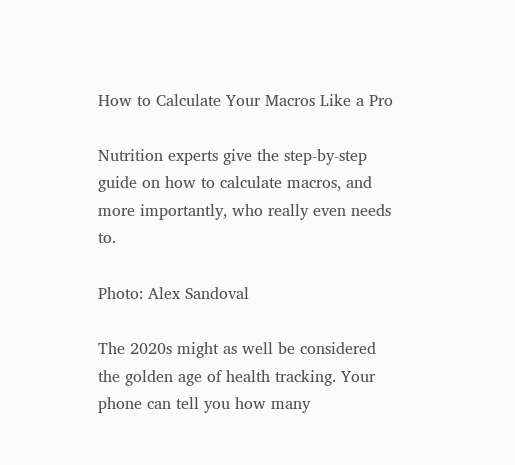How to Calculate Your Macros Like a Pro

Nutrition experts give the step-by-step guide on how to calculate macros, and more importantly, who really even needs to.

Photo: Alex Sandoval

The 2020s might as well be considered the golden age of health tracking. Your phone can tell you how many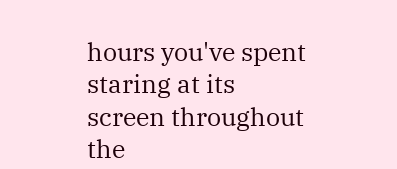hours you've spent staring at its screen throughout the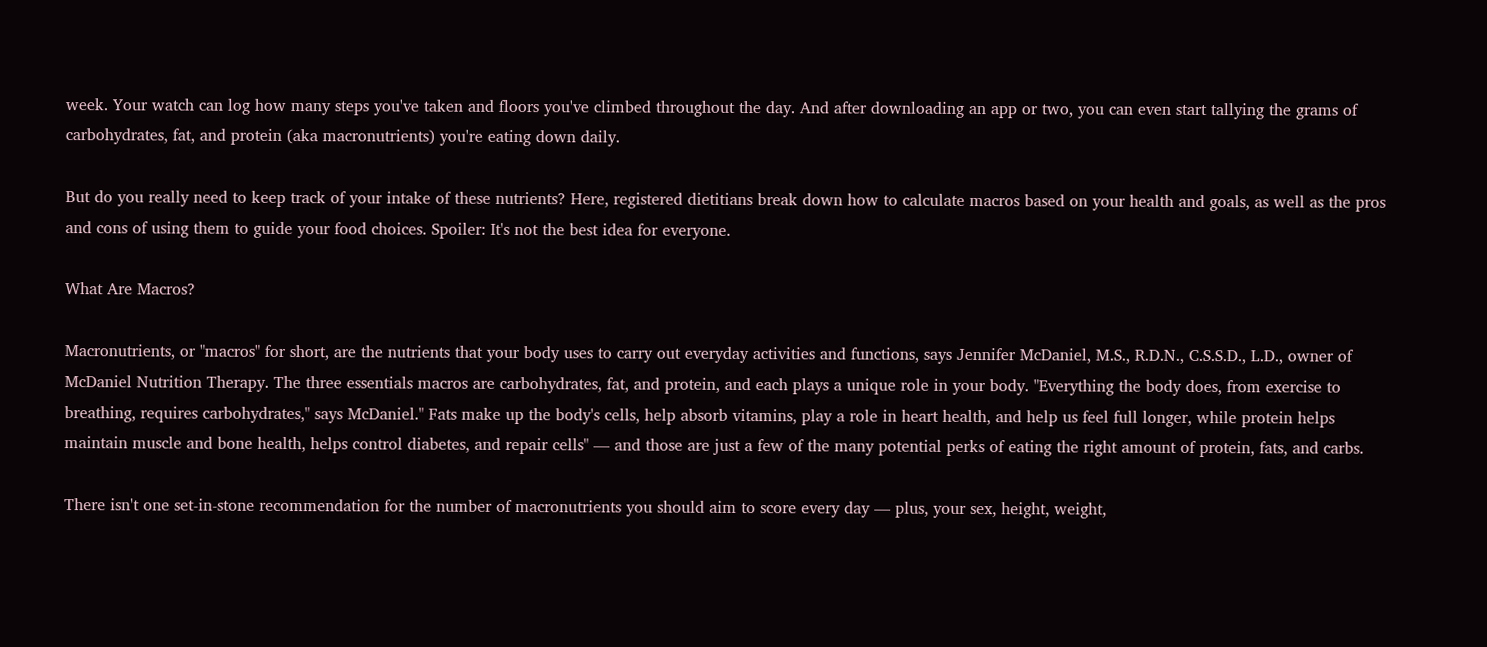week. Your watch can log how many steps you've taken and floors you've climbed throughout the day. And after downloading an app or two, you can even start tallying the grams of carbohydrates, fat, and protein (aka macronutrients) you're eating down daily.

But do you really need to keep track of your intake of these nutrients? Here, registered dietitians break down how to calculate macros based on your health and goals, as well as the pros and cons of using them to guide your food choices. Spoiler: It's not the best idea for everyone.

What Are Macros?

Macronutrients, or "macros" for short, are the nutrients that your body uses to carry out everyday activities and functions, says Jennifer McDaniel, M.S., R.D.N., C.S.S.D., L.D., owner of McDaniel Nutrition Therapy. The three essentials macros are carbohydrates, fat, and protein, and each plays a unique role in your body. "Everything the body does, from exercise to breathing, requires carbohydrates," says McDaniel." Fats make up the body's cells, help absorb vitamins, play a role in heart health, and help us feel full longer, while protein helps maintain muscle and bone health, helps control diabetes, and repair cells" — and those are just a few of the many potential perks of eating the right amount of protein, fats, and carbs.

There isn't one set-in-stone recommendation for the number of macronutrients you should aim to score every day — plus, your sex, height, weight,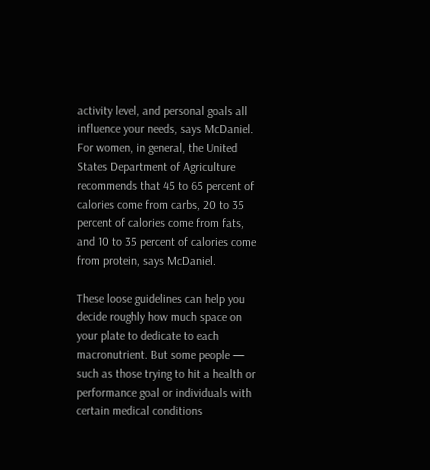activity level, and personal goals all influence your needs, says McDaniel. For women, in general, the United States Department of Agriculture recommends that 45 to 65 percent of calories come from carbs, 20 to 35 percent of calories come from fats, and 10 to 35 percent of calories come from protein, says McDaniel.

These loose guidelines can help you decide roughly how much space on your plate to dedicate to each macronutrient. But some people — such as those trying to hit a health or performance goal or individuals with certain medical conditions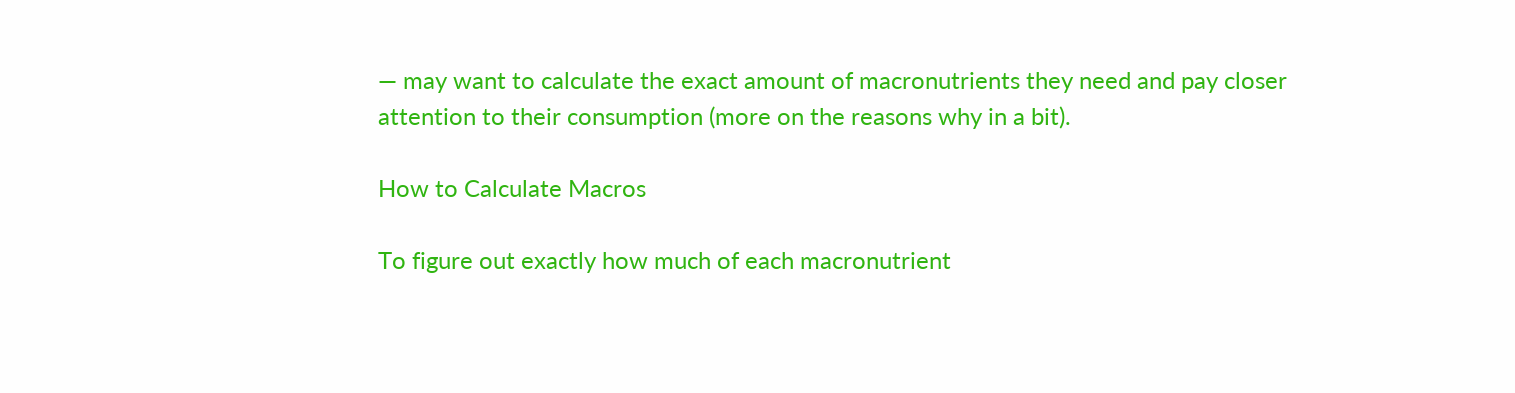— may want to calculate the exact amount of macronutrients they need and pay closer attention to their consumption (more on the reasons why in a bit).

How to Calculate Macros

To figure out exactly how much of each macronutrient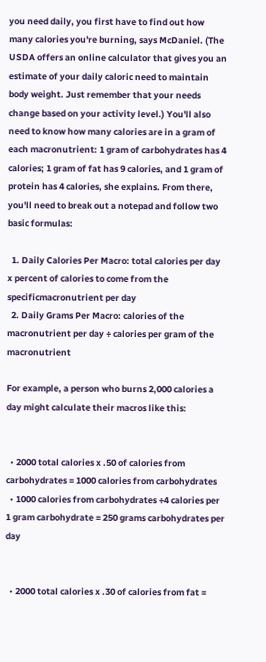you need daily, you first have to find out how many calories you're burning, says McDaniel. (The USDA offers an online calculator that gives you an estimate of your daily caloric need to maintain body weight. Just remember that your needs change based on your activity level.) You'll also need to know how many calories are in a gram of each macronutrient: 1 gram of carbohydrates has 4 calories; 1 gram of fat has 9 calories, and 1 gram of protein has 4 calories, she explains. From there, you'll need to break out a notepad and follow two basic formulas:

  1. Daily Calories Per Macro: total calories per day x percent of calories to come from the specificmacronutrient per day
  2. Daily Grams Per Macro: calories of the macronutrient per day ÷ calories per gram of the macronutrient

For example, a person who burns 2,000 calories a day might calculate their macros like this:


  • 2000 total calories x .50 of calories from carbohydrates = 1000 calories from carbohydrates
  • 1000 calories from carbohydrates ÷4 calories per 1 gram carbohydrate = 250 grams carbohydrates per day


  • 2000 total calories x .30 of calories from fat =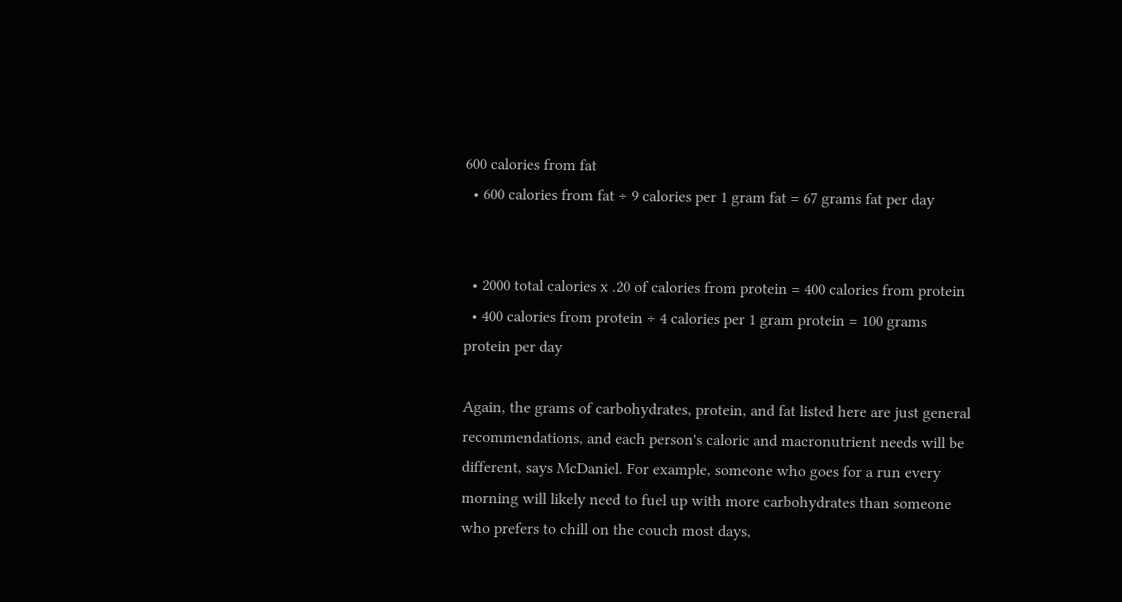600 calories from fat
  • 600 calories from fat ÷ 9 calories per 1 gram fat = 67 grams fat per day


  • 2000 total calories x .20 of calories from protein = 400 calories from protein
  • 400 calories from protein ÷ 4 calories per 1 gram protein = 100 grams protein per day

Again, the grams of carbohydrates, protein, and fat listed here are just general recommendations, and each person's caloric and macronutrient needs will be different, says McDaniel. For example, someone who goes for a run every morning will likely need to fuel up with more carbohydrates than someone who prefers to chill on the couch most days,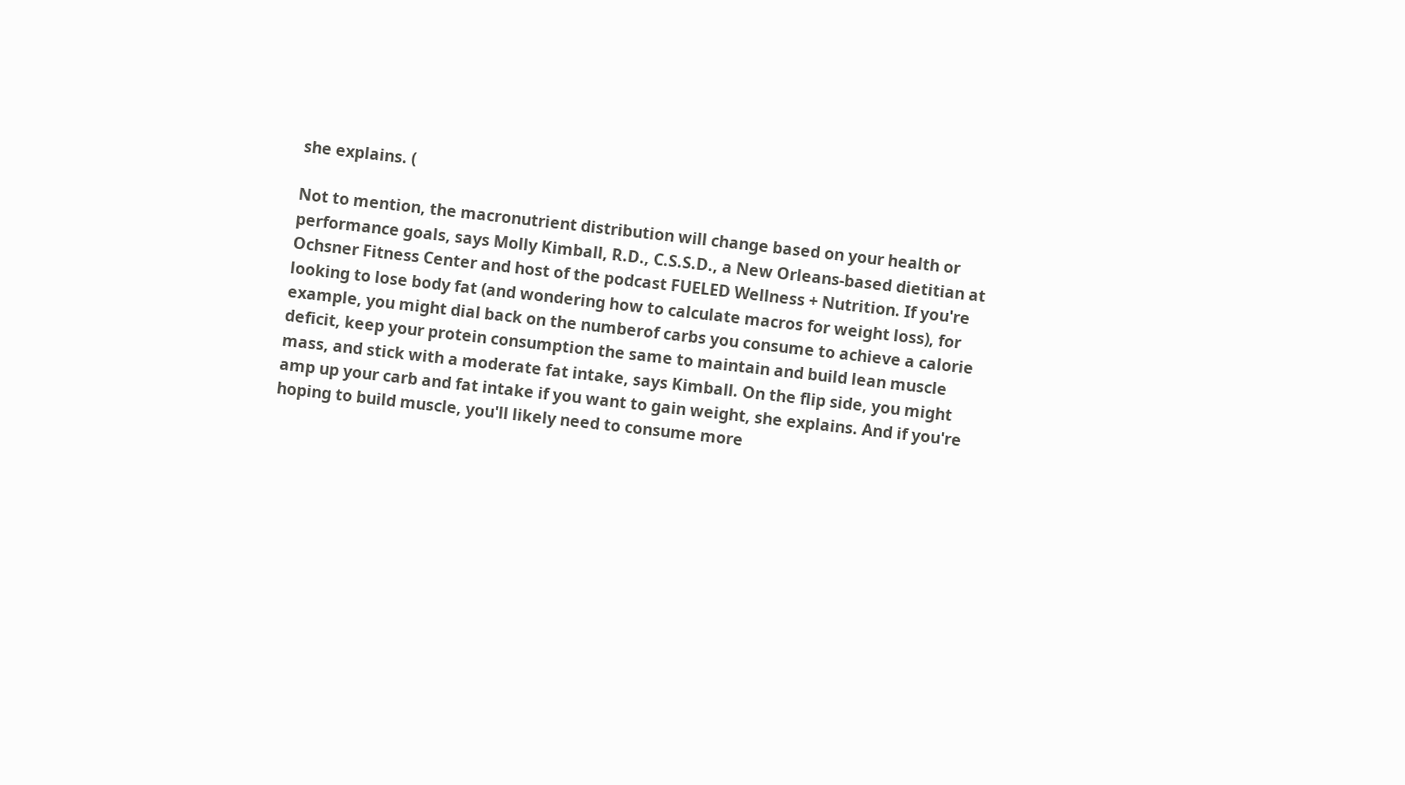she explains. (

Not to mention, the macronutrient distribution will change based on your health or performance goals, says Molly Kimball, R.D., C.S.S.D., a New Orleans-based dietitian at Ochsner Fitness Center and host of the podcast FUELED Wellness + Nutrition. If you're looking to lose body fat (and wondering how to calculate macros for weight loss), for example, you might dial back on the numberof carbs you consume to achieve a calorie deficit, keep your protein consumption the same to maintain and build lean muscle mass, and stick with a moderate fat intake, says Kimball. On the flip side, you might amp up your carb and fat intake if you want to gain weight, she explains. And if you're hoping to build muscle, you'll likely need to consume more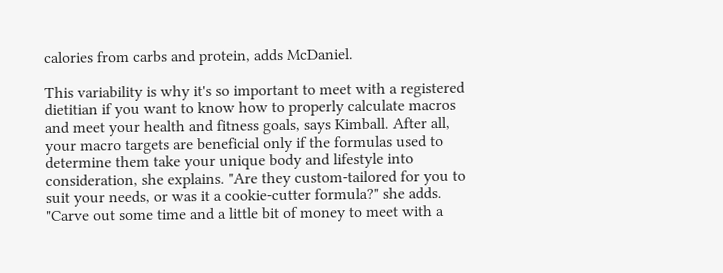calories from carbs and protein, adds McDaniel.

This variability is why it's so important to meet with a registered dietitian if you want to know how to properly calculate macros and meet your health and fitness goals, says Kimball. After all, your macro targets are beneficial only if the formulas used to determine them take your unique body and lifestyle into consideration, she explains. "Are they custom-tailored for you to suit your needs, or was it a cookie-cutter formula?" she adds. "Carve out some time and a little bit of money to meet with a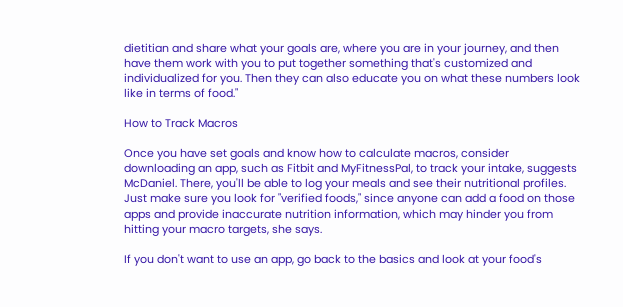dietitian and share what your goals are, where you are in your journey, and then have them work with you to put together something that's customized and individualized for you. Then they can also educate you on what these numbers look like in terms of food."

How to Track Macros

Once you have set goals and know how to calculate macros, consider downloading an app, such as Fitbit and MyFitnessPal, to track your intake, suggests McDaniel. There, you'll be able to log your meals and see their nutritional profiles. Just make sure you look for "verified foods," since anyone can add a food on those apps and provide inaccurate nutrition information, which may hinder you from hitting your macro targets, she says.

If you don't want to use an app, go back to the basics and look at your food's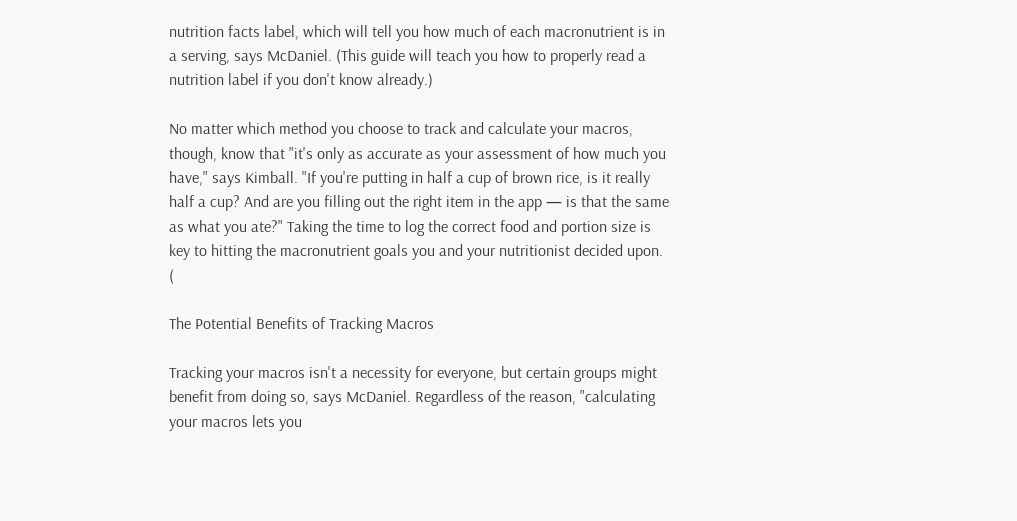nutrition facts label, which will tell you how much of each macronutrient is in a serving, says McDaniel. (This guide will teach you how to properly read a nutrition label if you don't know already.)

No matter which method you choose to track and calculate your macros, though, know that "it's only as accurate as your assessment of how much you have," says Kimball. "If you're putting in half a cup of brown rice, is it really half a cup? And are you filling out the right item in the app — is that the same as what you ate?" Taking the time to log the correct food and portion size is key to hitting the macronutrient goals you and your nutritionist decided upon. (

The Potential Benefits of Tracking Macros

Tracking your macros isn't a necessity for everyone, but certain groups might benefit from doing so, says McDaniel. Regardless of the reason, "calculating your macros lets you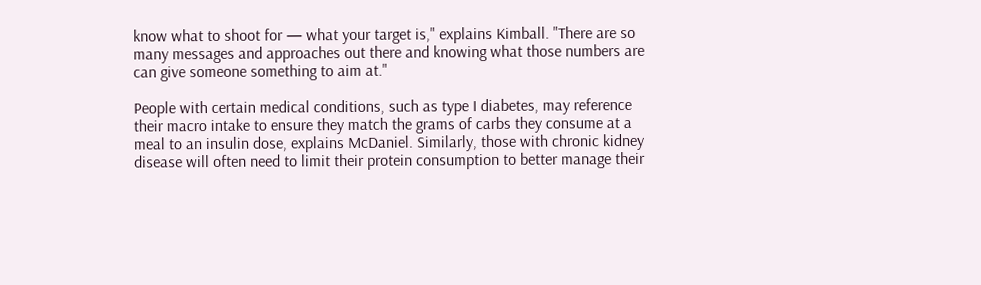know what to shoot for — what your target is," explains Kimball. "There are so many messages and approaches out there and knowing what those numbers are can give someone something to aim at."

People with certain medical conditions, such as type I diabetes, may reference their macro intake to ensure they match the grams of carbs they consume at a meal to an insulin dose, explains McDaniel. Similarly, those with chronic kidney disease will often need to limit their protein consumption to better manage their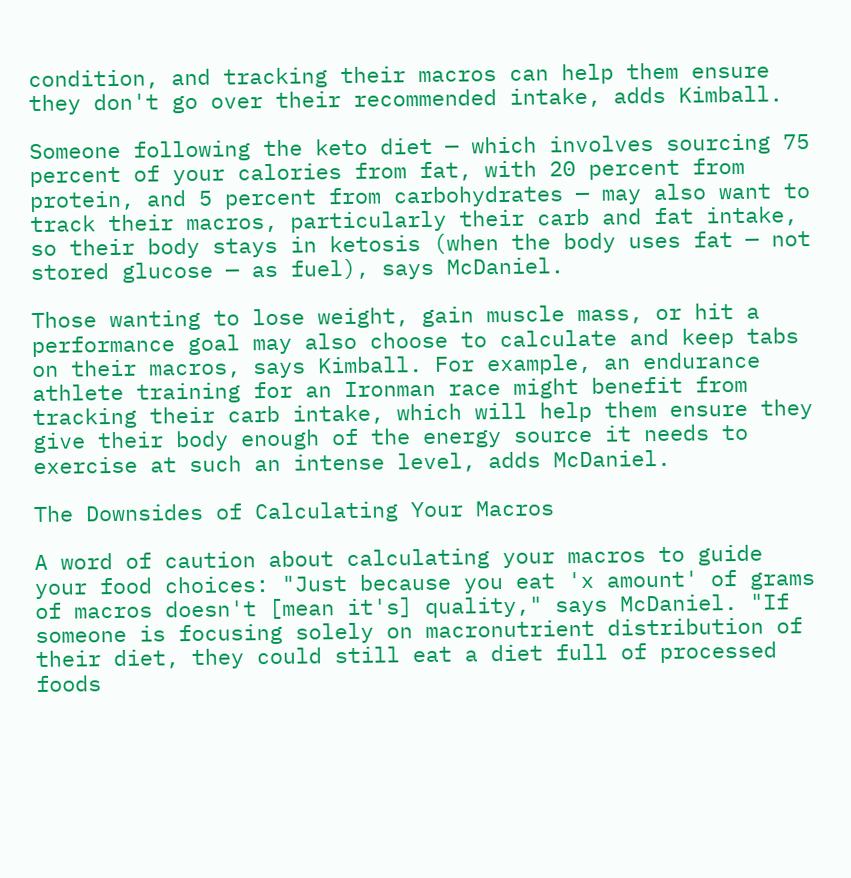condition, and tracking their macros can help them ensure they don't go over their recommended intake, adds Kimball.

Someone following the keto diet — which involves sourcing 75 percent of your calories from fat, with 20 percent from protein, and 5 percent from carbohydrates — may also want to track their macros, particularly their carb and fat intake, so their body stays in ketosis (when the body uses fat — not stored glucose — as fuel), says McDaniel.

Those wanting to lose weight, gain muscle mass, or hit a performance goal may also choose to calculate and keep tabs on their macros, says Kimball. For example, an endurance athlete training for an Ironman race might benefit from tracking their carb intake, which will help them ensure they give their body enough of the energy source it needs to exercise at such an intense level, adds McDaniel.

The Downsides of Calculating Your Macros

A word of caution about calculating your macros to guide your food choices: "Just because you eat 'x amount' of grams of macros doesn't [mean it's] quality," says McDaniel. "If someone is focusing solely on macronutrient distribution of their diet, they could still eat a diet full of processed foods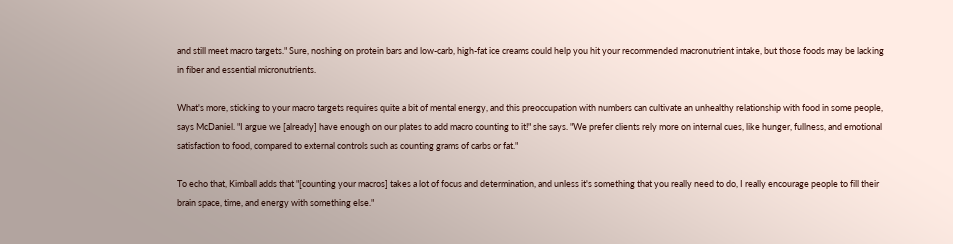and still meet macro targets." Sure, noshing on protein bars and low-carb, high-fat ice creams could help you hit your recommended macronutrient intake, but those foods may be lacking in fiber and essential micronutrients.

What's more, sticking to your macro targets requires quite a bit of mental energy, and this preoccupation with numbers can cultivate an unhealthy relationship with food in some people, says McDaniel. "I argue we [already] have enough on our plates to add macro counting to it!" she says. "We prefer clients rely more on internal cues, like hunger, fullness, and emotional satisfaction to food, compared to external controls such as counting grams of carbs or fat."

To echo that, Kimball adds that "[counting your macros] takes a lot of focus and determination, and unless it's something that you really need to do, I really encourage people to fill their brain space, time, and energy with something else."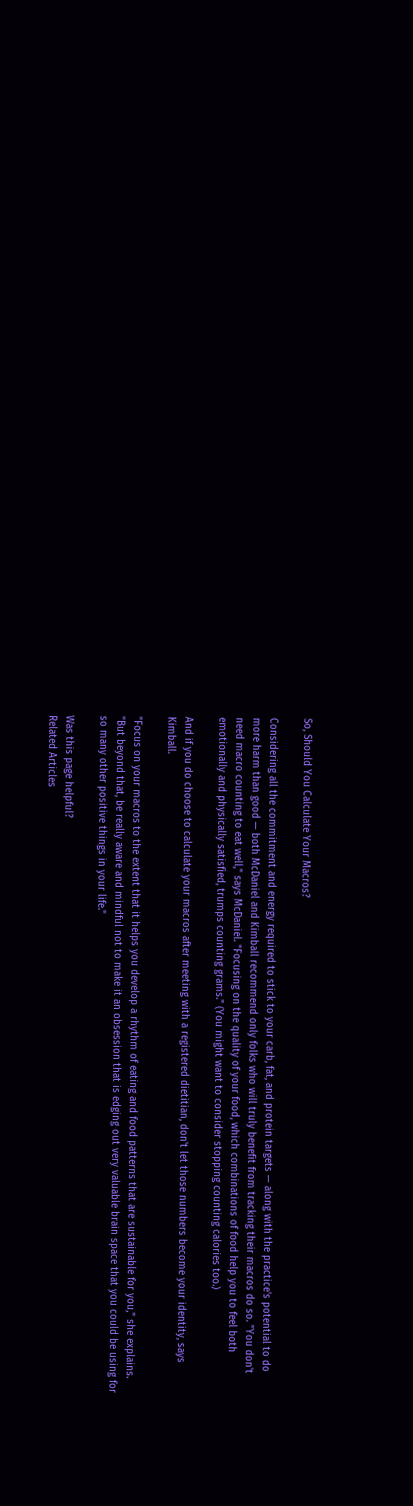So, Should You Calculate Your Macros?

Considering all the commitment and energy required to stick to your carb, fat, and protein targets — along with the practice's potential to do more harm than good — both McDaniel and Kimball recommend only folks who will truly benefit from tracking their macros do so. "You don't need macro counting to eat well," says McDaniel. "Focusing on the quality of your food, which combinations of food help you to feel both emotionally and physically satisfied, trumps counting grams." (You might want to consider stopping counting calories too.)

And if you do choose to calculate your macros after meeting with a registered dietitian, don't let those numbers become your identity, says Kimball.

"Focus on your macros to the extent that it helps you develop a rhythm of eating and food patterns that are sustainable for you," she explains. "But beyond that, be really aware and mindful not to make it an obsession that is edging out very valuable brain space that you could be using for so many other positive things in your life."

Was this page helpful?
Related Articles